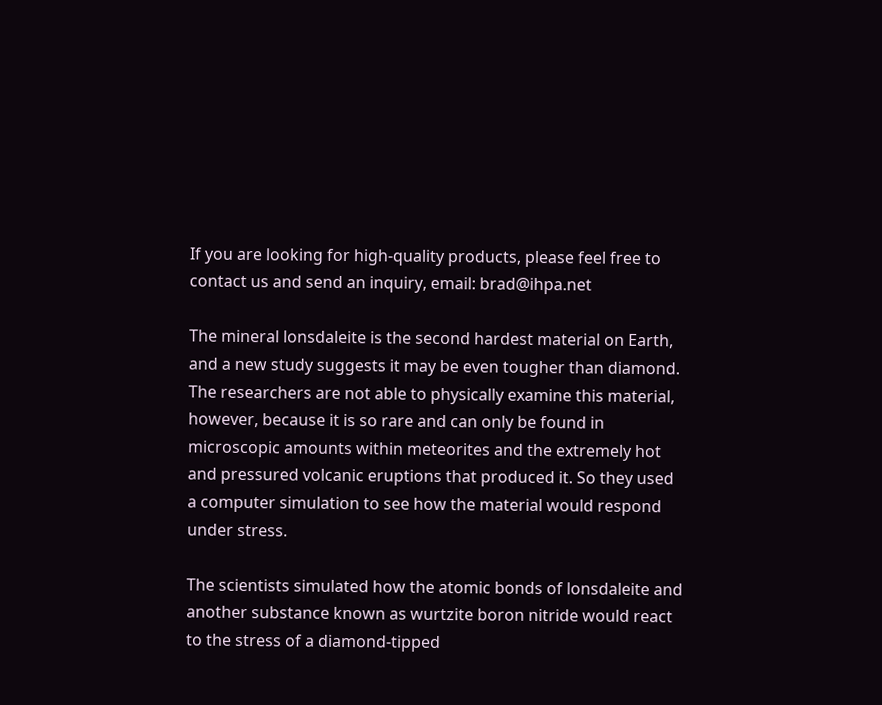If you are looking for high-quality products, please feel free to contact us and send an inquiry, email: brad@ihpa.net

The mineral lonsdaleite is the second hardest material on Earth, and a new study suggests it may be even tougher than diamond. The researchers are not able to physically examine this material, however, because it is so rare and can only be found in microscopic amounts within meteorites and the extremely hot and pressured volcanic eruptions that produced it. So they used a computer simulation to see how the material would respond under stress.

The scientists simulated how the atomic bonds of lonsdaleite and another substance known as wurtzite boron nitride would react to the stress of a diamond-tipped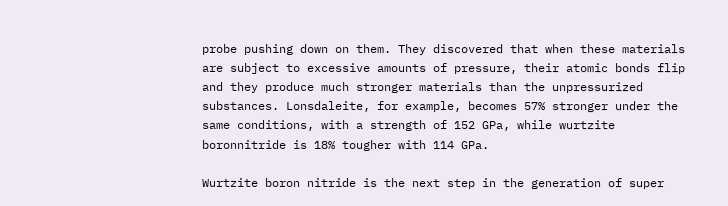probe pushing down on them. They discovered that when these materials are subject to excessive amounts of pressure, their atomic bonds flip and they produce much stronger materials than the unpressurized substances. Lonsdaleite, for example, becomes 57% stronger under the same conditions, with a strength of 152 GPa, while wurtzite boronnitride is 18% tougher with 114 GPa.

Wurtzite boron nitride is the next step in the generation of super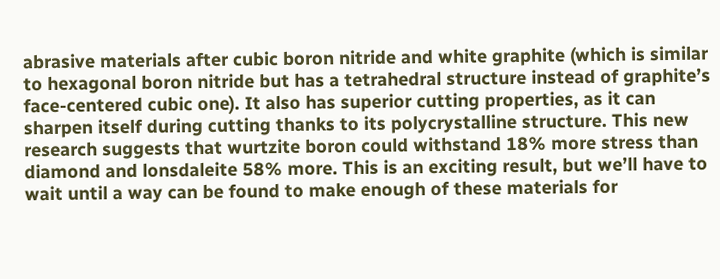abrasive materials after cubic boron nitride and white graphite (which is similar to hexagonal boron nitride but has a tetrahedral structure instead of graphite’s face-centered cubic one). It also has superior cutting properties, as it can sharpen itself during cutting thanks to its polycrystalline structure. This new research suggests that wurtzite boron could withstand 18% more stress than diamond and lonsdaleite 58% more. This is an exciting result, but we’ll have to wait until a way can be found to make enough of these materials for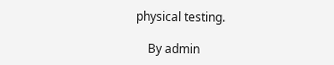physical testing.

    By admin